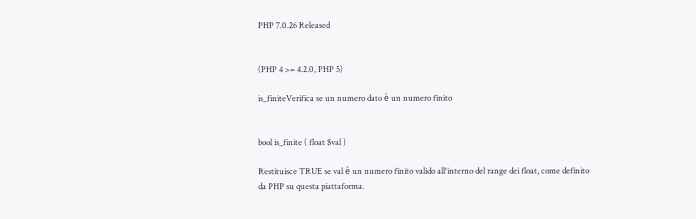PHP 7.0.26 Released


(PHP 4 >= 4.2.0, PHP 5)

is_finiteVerifica se un numero dato è un numero finito


bool is_finite ( float $val )

Restituisce TRUE se val è un numero finito valido all'interno del range dei float, come definito da PHP su questa piattaforma.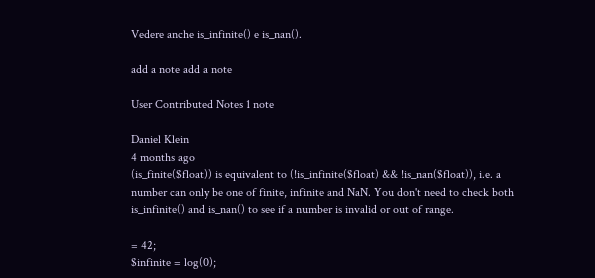Vedere anche is_infinite() e is_nan().

add a note add a note

User Contributed Notes 1 note

Daniel Klein
4 months ago
(is_finite($float)) is equivalent to (!is_infinite($float) && !is_nan($float)), i.e. a number can only be one of finite, infinite and NaN. You don't need to check both is_infinite() and is_nan() to see if a number is invalid or out of range.

= 42;
$infinite = log(0);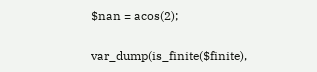$nan = acos(2);

var_dump(is_finite($finite),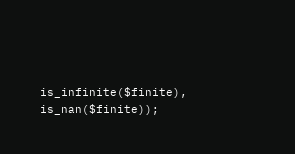is_infinite($finite), is_nan($finite));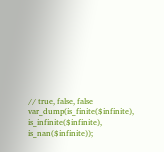// true, false, false
var_dump(is_finite($infinite), is_infinite($infinite), is_nan($infinite));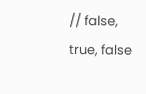// false, true, false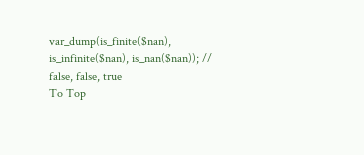var_dump(is_finite($nan), is_infinite($nan), is_nan($nan)); // false, false, true
To Top